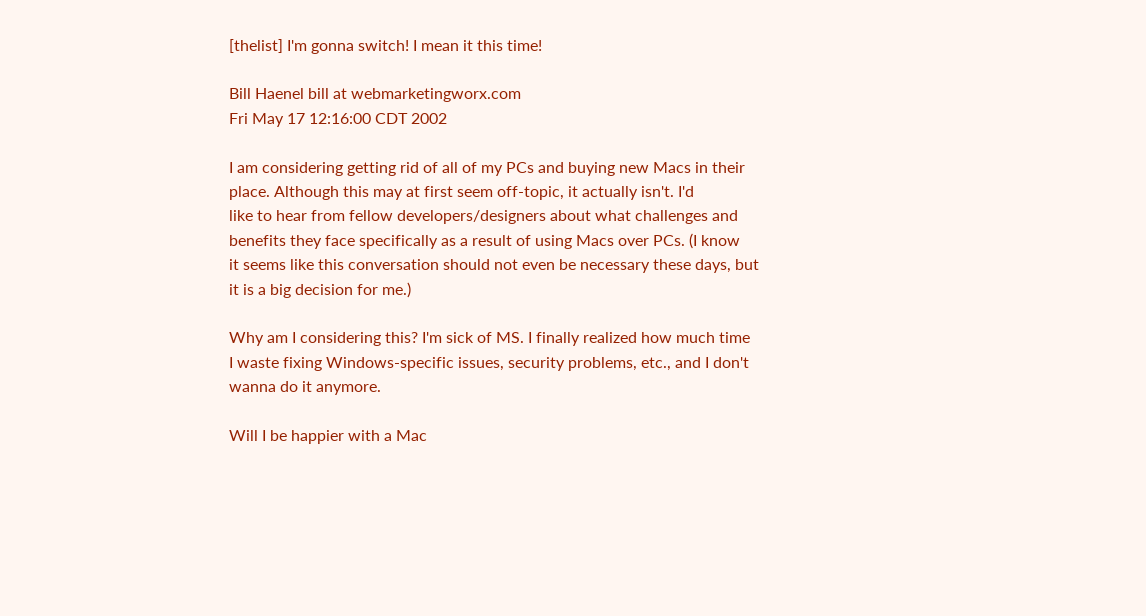[thelist] I'm gonna switch! I mean it this time!

Bill Haenel bill at webmarketingworx.com
Fri May 17 12:16:00 CDT 2002

I am considering getting rid of all of my PCs and buying new Macs in their
place. Although this may at first seem off-topic, it actually isn't. I'd
like to hear from fellow developers/designers about what challenges and
benefits they face specifically as a result of using Macs over PCs. (I know
it seems like this conversation should not even be necessary these days, but
it is a big decision for me.)

Why am I considering this? I'm sick of MS. I finally realized how much time
I waste fixing Windows-specific issues, security problems, etc., and I don't
wanna do it anymore.

Will I be happier with a Mac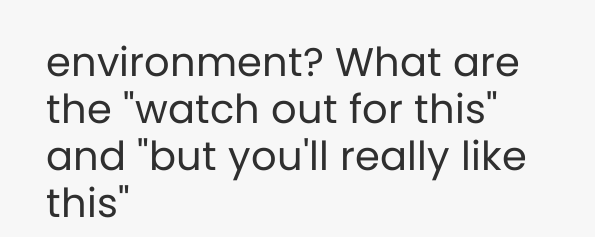environment? What are the "watch out for this"
and "but you'll really like this"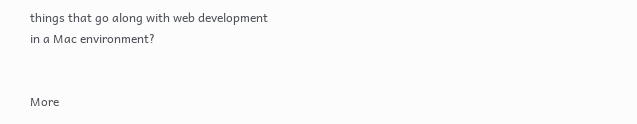things that go along with web development
in a Mac environment?


More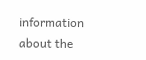information about the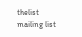thelist mailing list